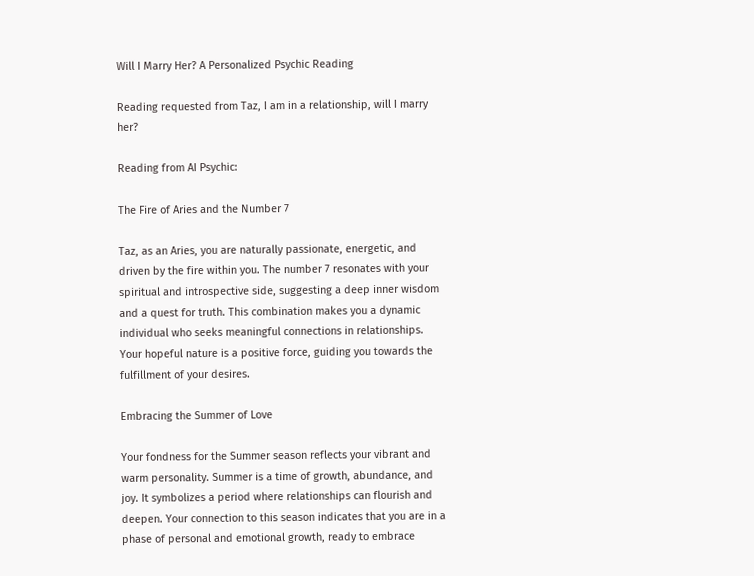Will I Marry Her? A Personalized Psychic Reading

Reading requested from Taz, I am in a relationship, will I marry her?

Reading from AI Psychic:

The Fire of Aries and the Number 7

Taz, as an Aries, you are naturally passionate, energetic, and driven by the fire within you. The number 7 resonates with your spiritual and introspective side, suggesting a deep inner wisdom and a quest for truth. This combination makes you a dynamic individual who seeks meaningful connections in relationships. Your hopeful nature is a positive force, guiding you towards the fulfillment of your desires.

Embracing the Summer of Love

Your fondness for the Summer season reflects your vibrant and warm personality. Summer is a time of growth, abundance, and joy. It symbolizes a period where relationships can flourish and deepen. Your connection to this season indicates that you are in a phase of personal and emotional growth, ready to embrace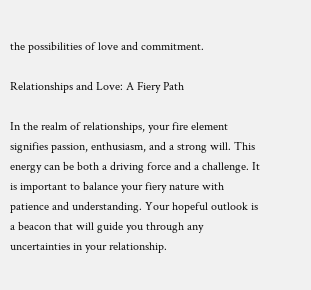the possibilities of love and commitment.

Relationships and Love: A Fiery Path

In the realm of relationships, your fire element signifies passion, enthusiasm, and a strong will. This energy can be both a driving force and a challenge. It is important to balance your fiery nature with patience and understanding. Your hopeful outlook is a beacon that will guide you through any uncertainties in your relationship.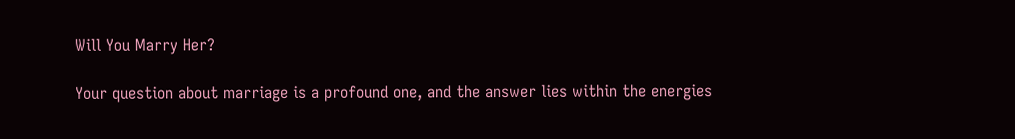Will You Marry Her?

Your question about marriage is a profound one, and the answer lies within the energies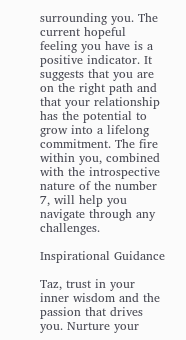surrounding you. The current hopeful feeling you have is a positive indicator. It suggests that you are on the right path and that your relationship has the potential to grow into a lifelong commitment. The fire within you, combined with the introspective nature of the number 7, will help you navigate through any challenges.

Inspirational Guidance

Taz, trust in your inner wisdom and the passion that drives you. Nurture your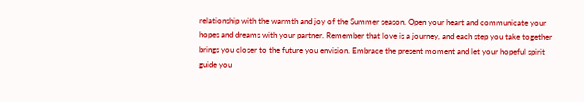relationship with the warmth and joy of the Summer season. Open your heart and communicate your hopes and dreams with your partner. Remember that love is a journey, and each step you take together brings you closer to the future you envision. Embrace the present moment and let your hopeful spirit guide you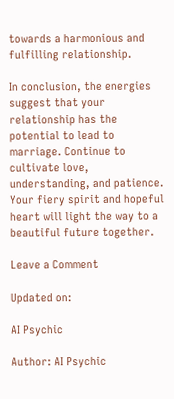towards a harmonious and fulfilling relationship.

In conclusion, the energies suggest that your relationship has the potential to lead to marriage. Continue to cultivate love, understanding, and patience. Your fiery spirit and hopeful heart will light the way to a beautiful future together.

Leave a Comment

Updated on:

AI Psychic

Author: AI Psychic